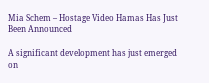Mia Schem – Hostage Video Hamas Has Just Been Announced

A significant development has just emerged on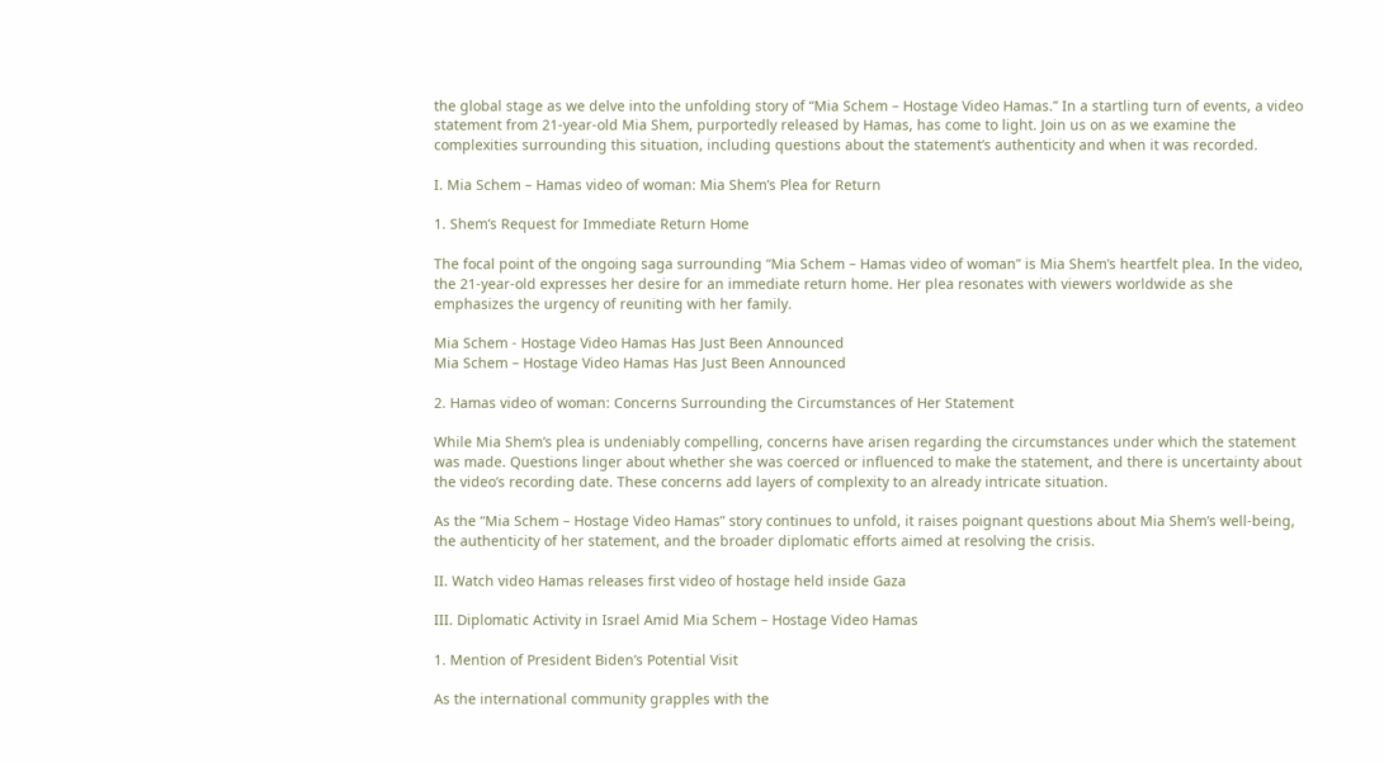the global stage as we delve into the unfolding story of “Mia Schem – Hostage Video Hamas.” In a startling turn of events, a video statement from 21-year-old Mia Shem, purportedly released by Hamas, has come to light. Join us on as we examine the complexities surrounding this situation, including questions about the statement’s authenticity and when it was recorded.

I. Mia Schem – Hamas video of woman: Mia Shem’s Plea for Return

1. Shem’s Request for Immediate Return Home

The focal point of the ongoing saga surrounding “Mia Schem – Hamas video of woman” is Mia Shem’s heartfelt plea. In the video, the 21-year-old expresses her desire for an immediate return home. Her plea resonates with viewers worldwide as she emphasizes the urgency of reuniting with her family.

Mia Schem - Hostage Video Hamas Has Just Been Announced
Mia Schem – Hostage Video Hamas Has Just Been Announced

2. Hamas video of woman: Concerns Surrounding the Circumstances of Her Statement

While Mia Shem’s plea is undeniably compelling, concerns have arisen regarding the circumstances under which the statement was made. Questions linger about whether she was coerced or influenced to make the statement, and there is uncertainty about the video’s recording date. These concerns add layers of complexity to an already intricate situation.

As the “Mia Schem – Hostage Video Hamas” story continues to unfold, it raises poignant questions about Mia Shem’s well-being, the authenticity of her statement, and the broader diplomatic efforts aimed at resolving the crisis.

II. Watch video Hamas releases first video of hostage held inside Gaza

III. Diplomatic Activity in Israel Amid Mia Schem – Hostage Video Hamas

1. Mention of President Biden’s Potential Visit

As the international community grapples with the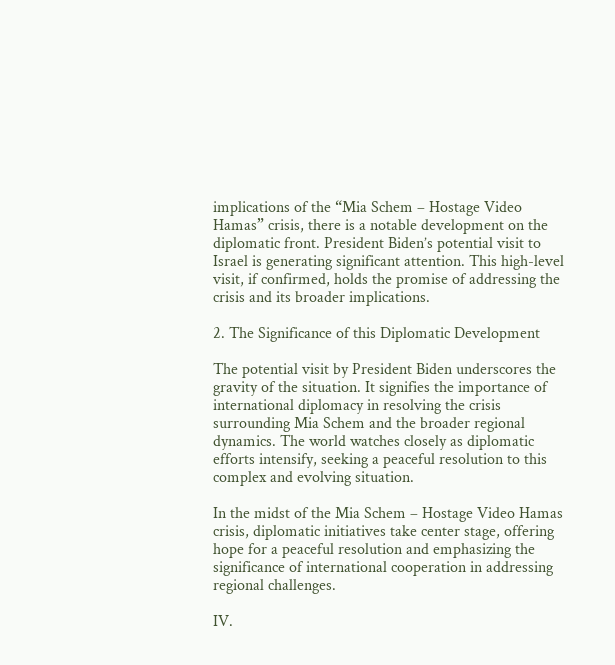implications of the “Mia Schem – Hostage Video Hamas” crisis, there is a notable development on the diplomatic front. President Biden’s potential visit to Israel is generating significant attention. This high-level visit, if confirmed, holds the promise of addressing the crisis and its broader implications.

2. The Significance of this Diplomatic Development

The potential visit by President Biden underscores the gravity of the situation. It signifies the importance of international diplomacy in resolving the crisis surrounding Mia Schem and the broader regional dynamics. The world watches closely as diplomatic efforts intensify, seeking a peaceful resolution to this complex and evolving situation.

In the midst of the Mia Schem – Hostage Video Hamas crisis, diplomatic initiatives take center stage, offering hope for a peaceful resolution and emphasizing the significance of international cooperation in addressing regional challenges.

IV.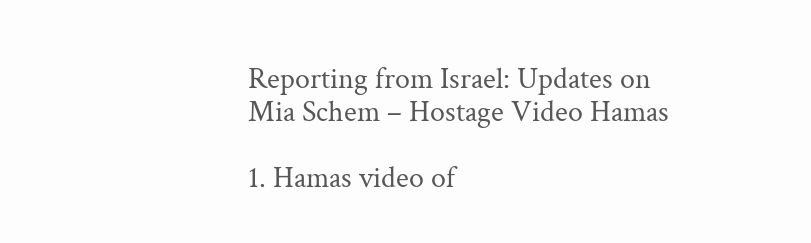Reporting from Israel: Updates on Mia Schem – Hostage Video Hamas

1. Hamas video of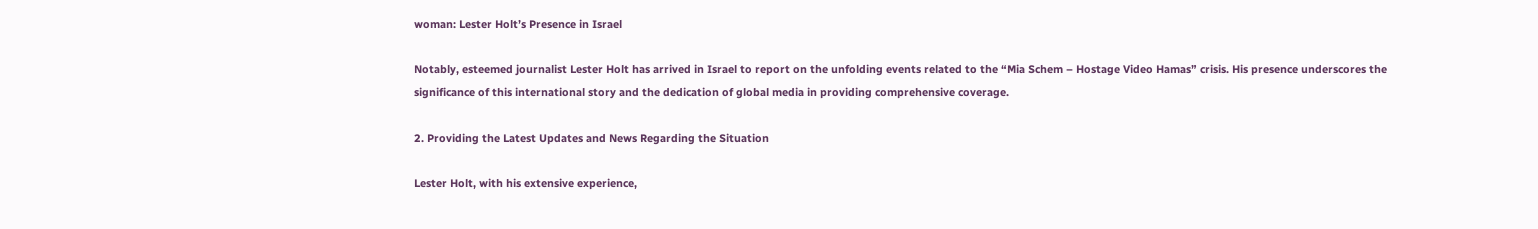woman: Lester Holt’s Presence in Israel

Notably, esteemed journalist Lester Holt has arrived in Israel to report on the unfolding events related to the “Mia Schem – Hostage Video Hamas” crisis. His presence underscores the significance of this international story and the dedication of global media in providing comprehensive coverage.

2. Providing the Latest Updates and News Regarding the Situation

Lester Holt, with his extensive experience,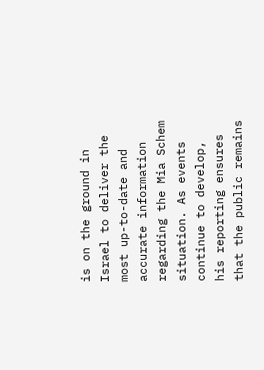is on the ground in Israel to deliver the most up-to-date and accurate information regarding the Mia Schem situation. As events continue to develop, his reporting ensures that the public remains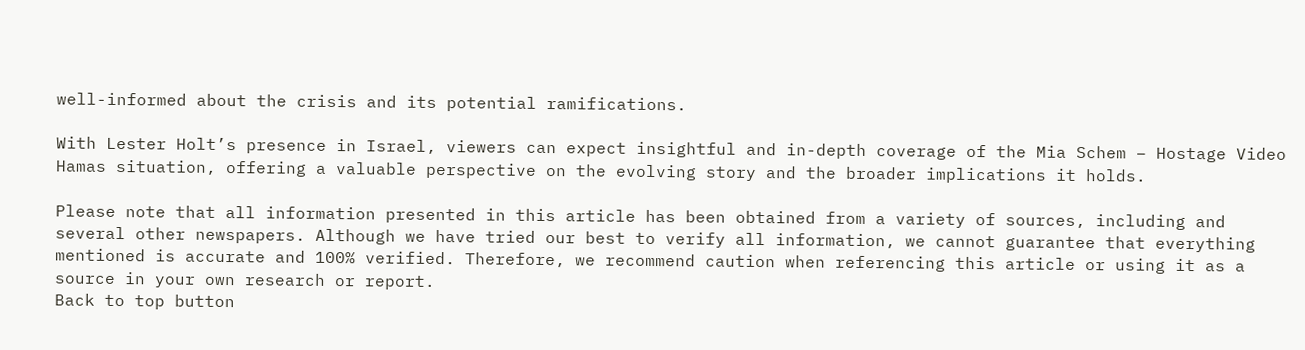well-informed about the crisis and its potential ramifications.

With Lester Holt’s presence in Israel, viewers can expect insightful and in-depth coverage of the Mia Schem – Hostage Video Hamas situation, offering a valuable perspective on the evolving story and the broader implications it holds.

Please note that all information presented in this article has been obtained from a variety of sources, including and several other newspapers. Although we have tried our best to verify all information, we cannot guarantee that everything mentioned is accurate and 100% verified. Therefore, we recommend caution when referencing this article or using it as a source in your own research or report.
Back to top button